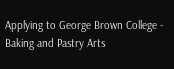Applying to George Brown College - Baking and Pastry Arts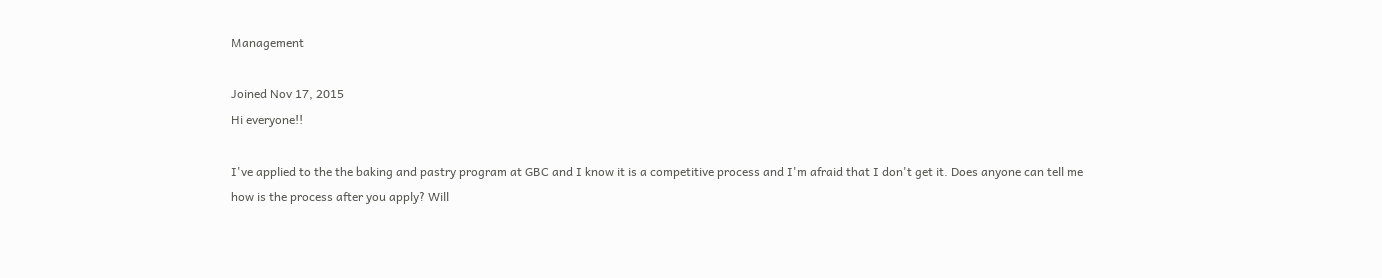Management

Joined Nov 17, 2015
Hi everyone!!

I've applied to the the baking and pastry program at GBC and I know it is a competitive process and I'm afraid that I don't get it. Does anyone can tell me how is the process after you apply? Will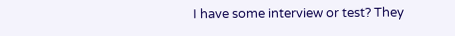I have some interview or test? They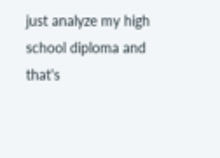just analyze my high school diploma and that's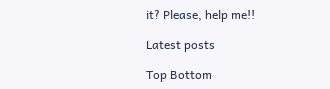it? Please, help me!!

Latest posts

Top Bottom